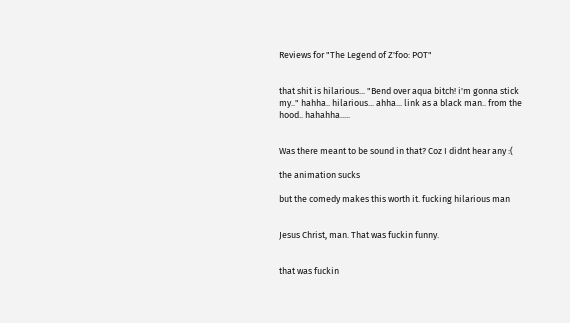Reviews for "The Legend of Z'foo: POT"


that shit is hilarious... "Bend over aqua bitch! i'm gonna stick my.." hahha.. hilarious... ahha... link as a black man.. from the hood.. hahahha.....


Was there meant to be sound in that? Coz I didnt hear any :(

the animation sucks

but the comedy makes this worth it. fucking hilarious man


Jesus Christ, man. That was fuckin funny.


that was fuckin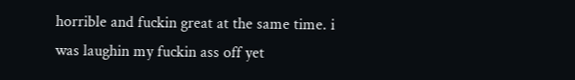horrible and fuckin great at the same time. i was laughin my fuckin ass off yet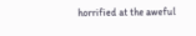horrified at the aweful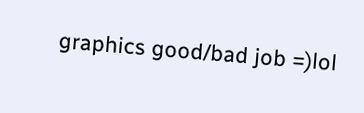graphics good/bad job =)lol